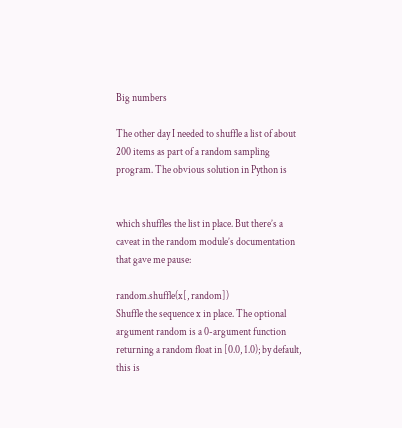Big numbers

The other day I needed to shuffle a list of about 200 items as part of a random sampling program. The obvious solution in Python is


which shuffles the list in place. But there’s a caveat in the random module’s documentation that gave me pause:

random.shuffle(x[, random])
Shuffle the sequence x in place. The optional argument random is a 0-argument function returning a random float in [0.0, 1.0); by default, this is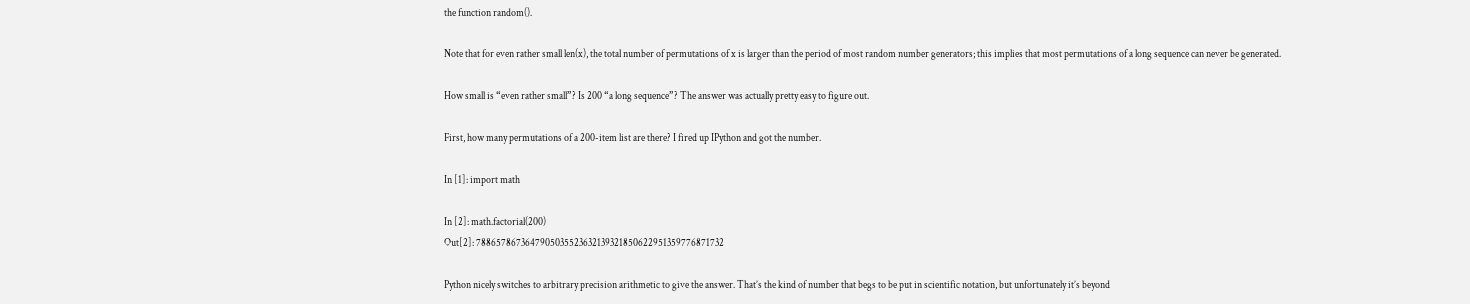the function random().

Note that for even rather small len(x), the total number of permutations of x is larger than the period of most random number generators; this implies that most permutations of a long sequence can never be generated.

How small is “even rather small”? Is 200 “a long sequence”? The answer was actually pretty easy to figure out.

First, how many permutations of a 200-item list are there? I fired up IPython and got the number.

In [1]: import math

In [2]: math.factorial(200)
Out[2]: 7886578673647905035523632139321850622951359776871732

Python nicely switches to arbitrary precision arithmetic to give the answer. That’s the kind of number that begs to be put in scientific notation, but unfortunately it’s beyond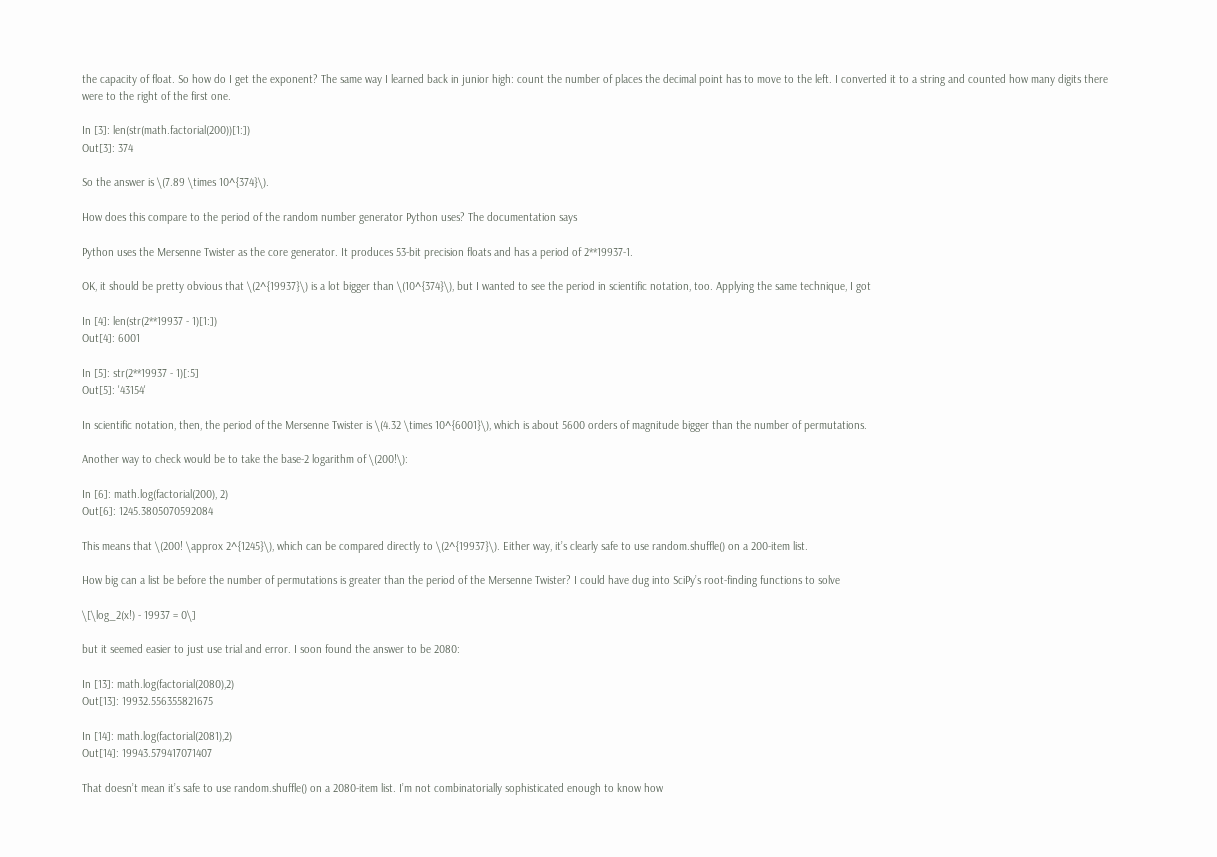the capacity of float. So how do I get the exponent? The same way I learned back in junior high: count the number of places the decimal point has to move to the left. I converted it to a string and counted how many digits there were to the right of the first one.

In [3]: len(str(math.factorial(200))[1:])
Out[3]: 374

So the answer is \(7.89 \times 10^{374}\).

How does this compare to the period of the random number generator Python uses? The documentation says

Python uses the Mersenne Twister as the core generator. It produces 53-bit precision floats and has a period of 2**19937-1.

OK, it should be pretty obvious that \(2^{19937}\) is a lot bigger than \(10^{374}\), but I wanted to see the period in scientific notation, too. Applying the same technique, I got

In [4]: len(str(2**19937 - 1)[1:])
Out[4]: 6001

In [5]: str(2**19937 - 1)[:5]
Out[5]: '43154'

In scientific notation, then, the period of the Mersenne Twister is \(4.32 \times 10^{6001}\), which is about 5600 orders of magnitude bigger than the number of permutations.

Another way to check would be to take the base-2 logarithm of \(200!\):

In [6]: math.log(factorial(200), 2)
Out[6]: 1245.3805070592084

This means that \(200! \approx 2^{1245}\), which can be compared directly to \(2^{19937}\). Either way, it’s clearly safe to use random.shuffle() on a 200-item list.

How big can a list be before the number of permutations is greater than the period of the Mersenne Twister? I could have dug into SciPy’s root-finding functions to solve

\[\log_2(x!) - 19937 = 0\]

but it seemed easier to just use trial and error. I soon found the answer to be 2080:

In [13]: math.log(factorial(2080),2)
Out[13]: 19932.556355821675

In [14]: math.log(factorial(2081),2)
Out[14]: 19943.579417071407

That doesn’t mean it’s safe to use random.shuffle() on a 2080-item list. I’m not combinatorially sophisticated enough to know how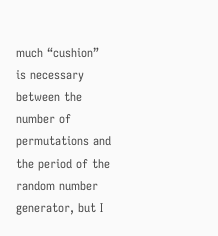much “cushion” is necessary between the number of permutations and the period of the random number generator, but I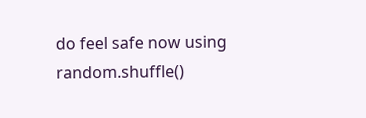do feel safe now using random.shuffle()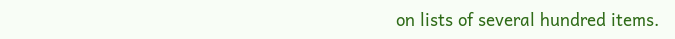on lists of several hundred items.